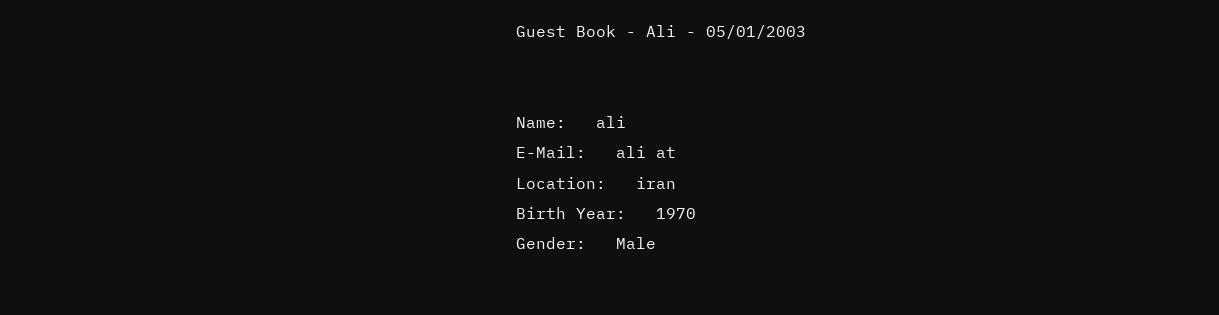Guest Book - Ali - 05/01/2003


Name:   ali
E-Mail:   ali at
Location:   iran
Birth Year:   1970
Gender:   Male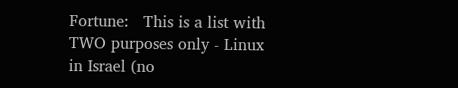Fortune:   This is a list with TWO purposes only - Linux in Israel (no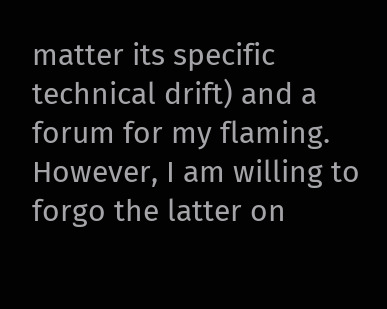matter its specific technical drift) and a forum for my flaming. However, I am willing to forgo the latter on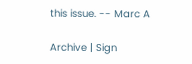this issue. -- Marc A

Archive | Sign